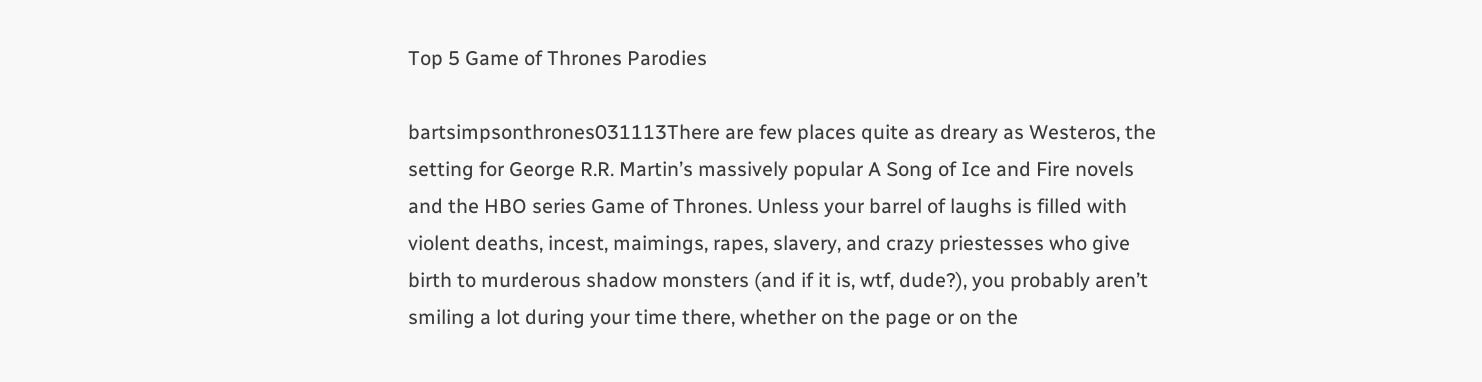Top 5 Game of Thrones Parodies

bartsimpsonthrones031113There are few places quite as dreary as Westeros, the setting for George R.R. Martin’s massively popular A Song of Ice and Fire novels and the HBO series Game of Thrones. Unless your barrel of laughs is filled with violent deaths, incest, maimings, rapes, slavery, and crazy priestesses who give birth to murderous shadow monsters (and if it is, wtf, dude?), you probably aren’t smiling a lot during your time there, whether on the page or on the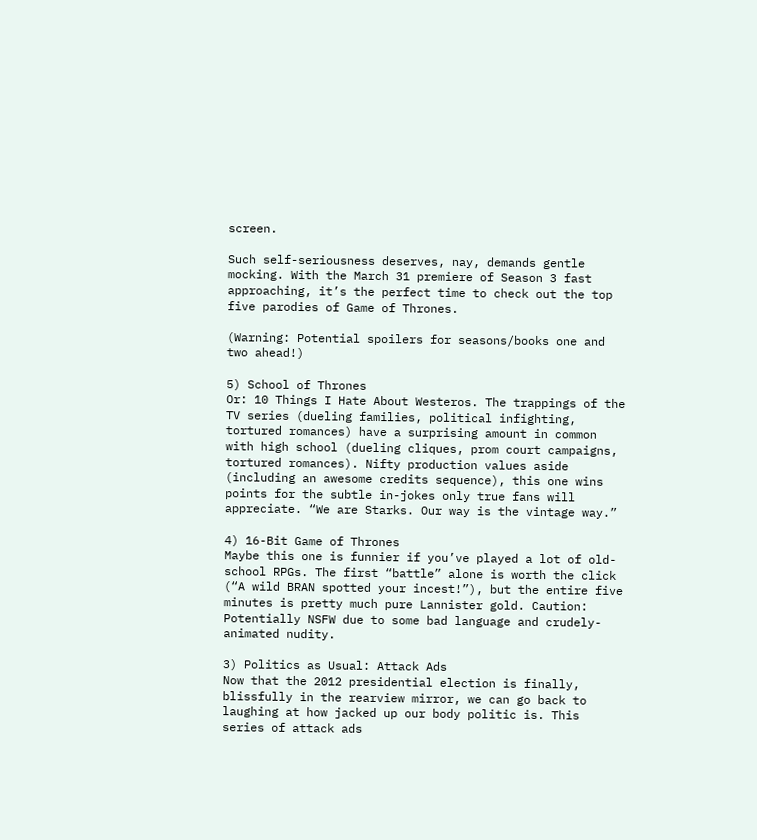screen.

Such self-seriousness deserves, nay, demands gentle mocking. With the March 31 premiere of Season 3 fast approaching, it’s the perfect time to check out the top five parodies of Game of Thrones.

(Warning: Potential spoilers for seasons/books one and two ahead!)

5) School of Thrones
Or: 10 Things I Hate About Westeros. The trappings of the TV series (dueling families, political infighting, tortured romances) have a surprising amount in common with high school (dueling cliques, prom court campaigns, tortured romances). Nifty production values aside (including an awesome credits sequence), this one wins points for the subtle in-jokes only true fans will appreciate. “We are Starks. Our way is the vintage way.”

4) 16-Bit Game of Thrones
Maybe this one is funnier if you’ve played a lot of old-school RPGs. The first “battle” alone is worth the click (“A wild BRAN spotted your incest!”), but the entire five minutes is pretty much pure Lannister gold. Caution: Potentially NSFW due to some bad language and crudely-animated nudity.

3) Politics as Usual: Attack Ads
Now that the 2012 presidential election is finally, blissfully in the rearview mirror, we can go back to laughing at how jacked up our body politic is. This series of attack ads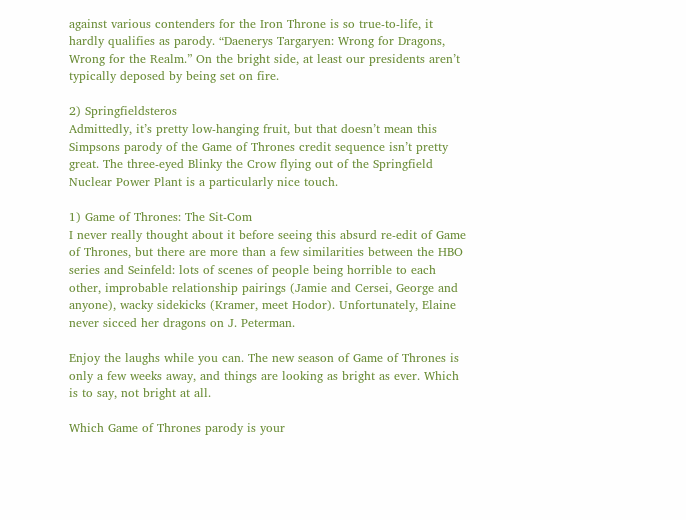against various contenders for the Iron Throne is so true-to-life, it hardly qualifies as parody. “Daenerys Targaryen: Wrong for Dragons, Wrong for the Realm.” On the bright side, at least our presidents aren’t typically deposed by being set on fire.

2) Springfieldsteros
Admittedly, it’s pretty low-hanging fruit, but that doesn’t mean this Simpsons parody of the Game of Thrones credit sequence isn’t pretty great. The three-eyed Blinky the Crow flying out of the Springfield Nuclear Power Plant is a particularly nice touch.

1) Game of Thrones: The Sit-Com
I never really thought about it before seeing this absurd re-edit of Game of Thrones, but there are more than a few similarities between the HBO series and Seinfeld: lots of scenes of people being horrible to each other, improbable relationship pairings (Jamie and Cersei, George and anyone), wacky sidekicks (Kramer, meet Hodor). Unfortunately, Elaine never sicced her dragons on J. Peterman.

Enjoy the laughs while you can. The new season of Game of Thrones is only a few weeks away, and things are looking as bright as ever. Which is to say, not bright at all.

Which Game of Thrones parody is your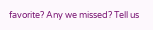favorite? Any we missed? Tell us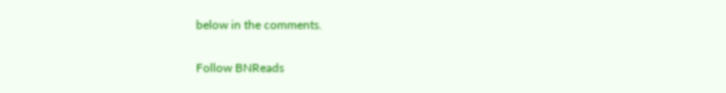below in the comments.

Follow BNReads